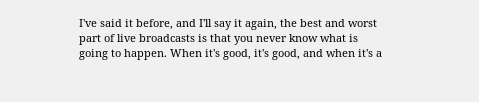I've said it before, and I'll say it again, the best and worst part of live broadcasts is that you never know what is going to happen. When it's good, it's good, and when it's a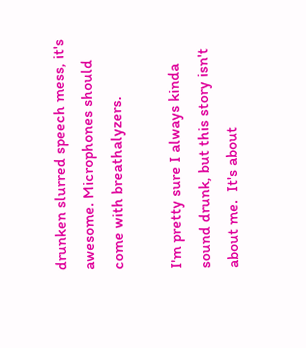drunken slurred speech mess, it's awesome. Microphones should come with breathalyzers.

I'm pretty sure I always kinda sound drunk, but this story isn't about me.  It's about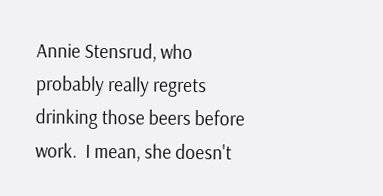Annie Stensrud, who probably really regrets drinking those beers before work.  I mean, she doesn't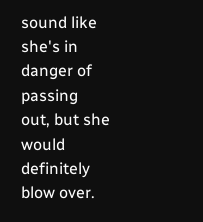sound like she's in danger of passing out, but she would definitely blow over.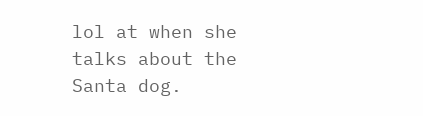lol at when she talks about the Santa dog.